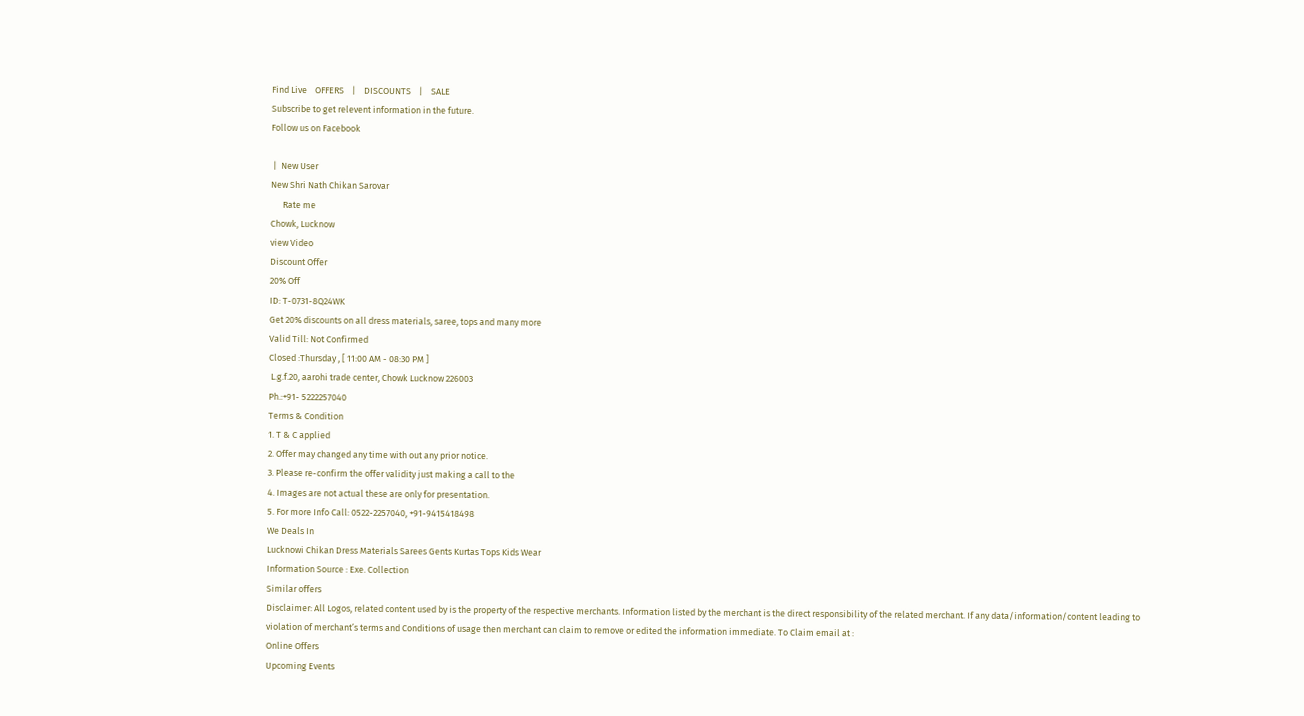Find Live    OFFERS    |    DISCOUNTS    |    SALE
Subscribe to get relevent information in the future.
Follow us on Facebook

 |  New User
New Shri Nath Chikan Sarovar
      Rate me
Chowk, Lucknow
view Video
Discount Offer
20% Off
ID: T-0731-8Q24WK
Get 20% discounts on all dress materials, saree, tops and many more
Valid Till: Not Confirmed
Closed :Thursday , [ 11:00 AM - 08:30 PM ]
 L.g.f.20, aarohi trade center, Chowk Lucknow 226003
Ph.:+91- 5222257040
Terms & Condition
1. T & C applied
2. Offer may changed any time with out any prior notice.
3. Please re-confirm the offer validity just making a call to the
4. Images are not actual these are only for presentation.
5. For more Info Call: 0522-2257040, +91-9415418498
We Deals In
Lucknowi Chikan Dress Materials Sarees Gents Kurtas Tops Kids Wear
Information Source : Exe. Collection
Similar offers
Disclaimer: All Logos, related content used by is the property of the respective merchants. Information listed by the merchant is the direct responsibility of the related merchant. If any data/information/content leading to violation of merchant’s terms and Conditions of usage then merchant can claim to remove or edited the information immediate. To Claim email at :
Online Offers
Upcoming Events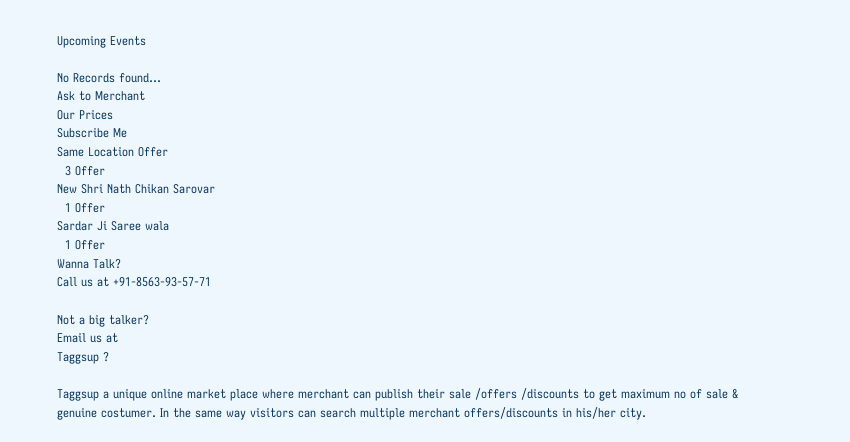Upcoming Events

No Records found...
Ask to Merchant
Our Prices
Subscribe Me
Same Location Offer
  3 Offer
New Shri Nath Chikan Sarovar
  1 Offer
Sardar Ji Saree wala
  1 Offer
Wanna Talk?
Call us at +91-8563-93-57-71

Not a big talker?
Email us at
Taggsup ?

Taggsup a unique online market place where merchant can publish their sale /offers /discounts to get maximum no of sale & genuine costumer. In the same way visitors can search multiple merchant offers/discounts in his/her city.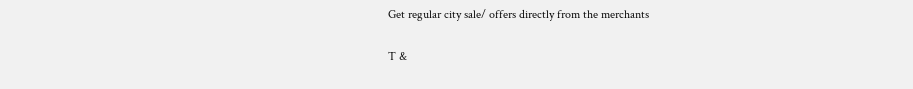Get regular city sale/ offers directly from the merchants

T &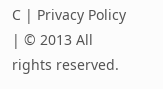C | Privacy Policy | © 2013 All rights reserved.